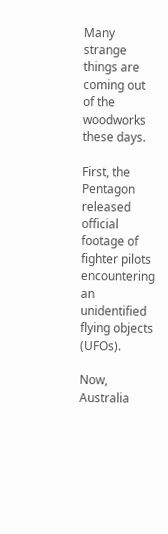Many strange things are coming out of the woodworks these days.

First, the Pentagon released official footage of fighter pilots encountering an unidentified flying objects (UFOs).

Now, Australia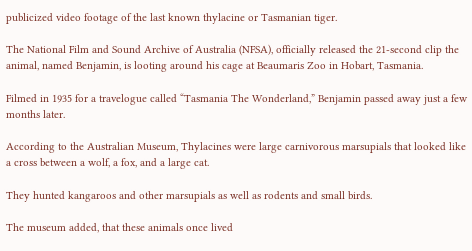publicized video footage of the last known thylacine or Tasmanian tiger.

The National Film and Sound Archive of Australia (NFSA), officially released the 21-second clip the animal, named Benjamin, is looting around his cage at Beaumaris Zoo in Hobart, Tasmania.

Filmed in 1935 for a travelogue called “Tasmania The Wonderland,” Benjamin passed away just a few months later.

According to the Australian Museum, Thylacines were large carnivorous marsupials that looked like a cross between a wolf, a fox, and a large cat.

They hunted kangaroos and other marsupials as well as rodents and small birds.

The museum added, that these animals once lived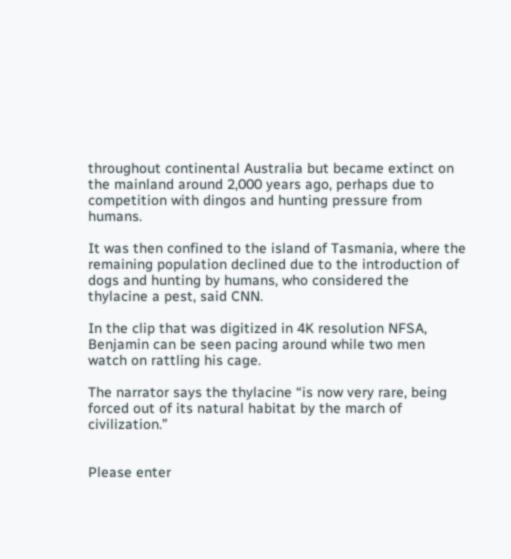throughout continental Australia but became extinct on the mainland around 2,000 years ago, perhaps due to competition with dingos and hunting pressure from humans.

It was then confined to the island of Tasmania, where the remaining population declined due to the introduction of dogs and hunting by humans, who considered the thylacine a pest, said CNN.

In the clip that was digitized in 4K resolution NFSA, Benjamin can be seen pacing around while two men watch on rattling his cage.

The narrator says the thylacine “is now very rare, being forced out of its natural habitat by the march of civilization.”


Please enter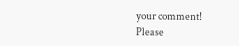your comment!
Please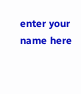enter your name here